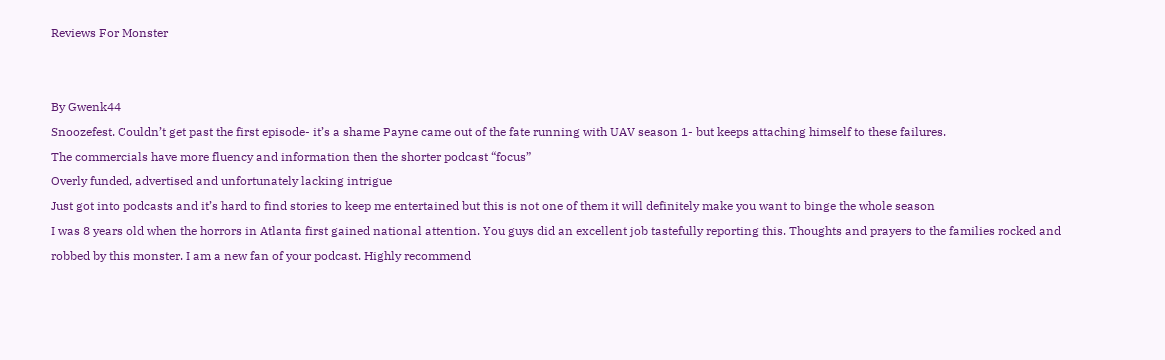Reviews For Monster


By Gwenk44
Snoozefest. Couldn’t get past the first episode- it’s a shame Payne came out of the fate running with UAV season 1- but keeps attaching himself to these failures.
The commercials have more fluency and information then the shorter podcast “focus”
Overly funded, advertised and unfortunately lacking intrigue
Just got into podcasts and it’s hard to find stories to keep me entertained but this is not one of them it will definitely make you want to binge the whole season
I was 8 years old when the horrors in Atlanta first gained national attention. You guys did an excellent job tastefully reporting this. Thoughts and prayers to the families rocked and robbed by this monster. I am a new fan of your podcast. Highly recommend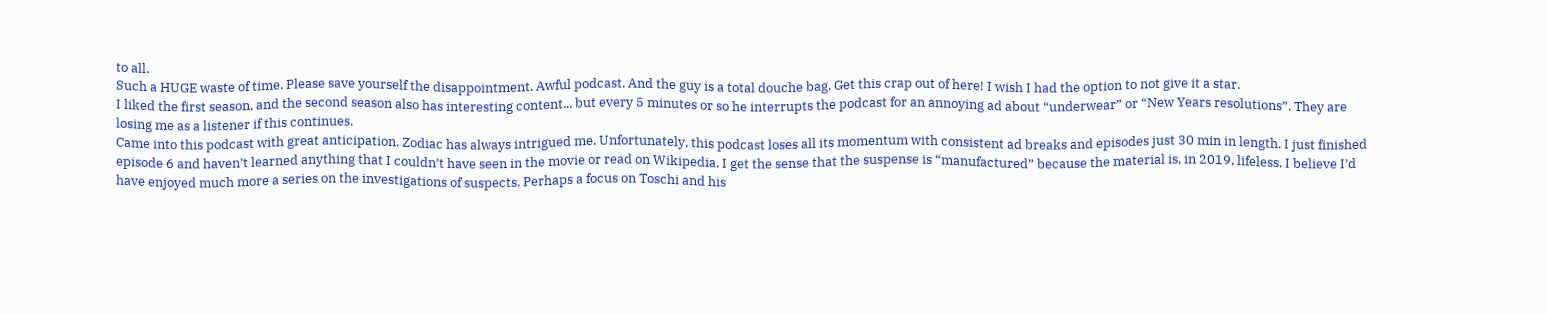to all.
Such a HUGE waste of time. Please save yourself the disappointment. Awful podcast. And the guy is a total douche bag. Get this crap out of here! I wish I had the option to not give it a star.
I liked the first season, and the second season also has interesting content... but every 5 minutes or so he interrupts the podcast for an annoying ad about “underwear” or “New Years resolutions”. They are losing me as a listener if this continues.
Came into this podcast with great anticipation. Zodiac has always intrigued me. Unfortunately, this podcast loses all its momentum with consistent ad breaks and episodes just 30 min in length. I just finished episode 6 and haven’t learned anything that I couldn’t have seen in the movie or read on Wikipedia. I get the sense that the suspense is “manufactured” because the material is, in 2019, lifeless. I believe I’d have enjoyed much more a series on the investigations of suspects. Perhaps a focus on Toschi and his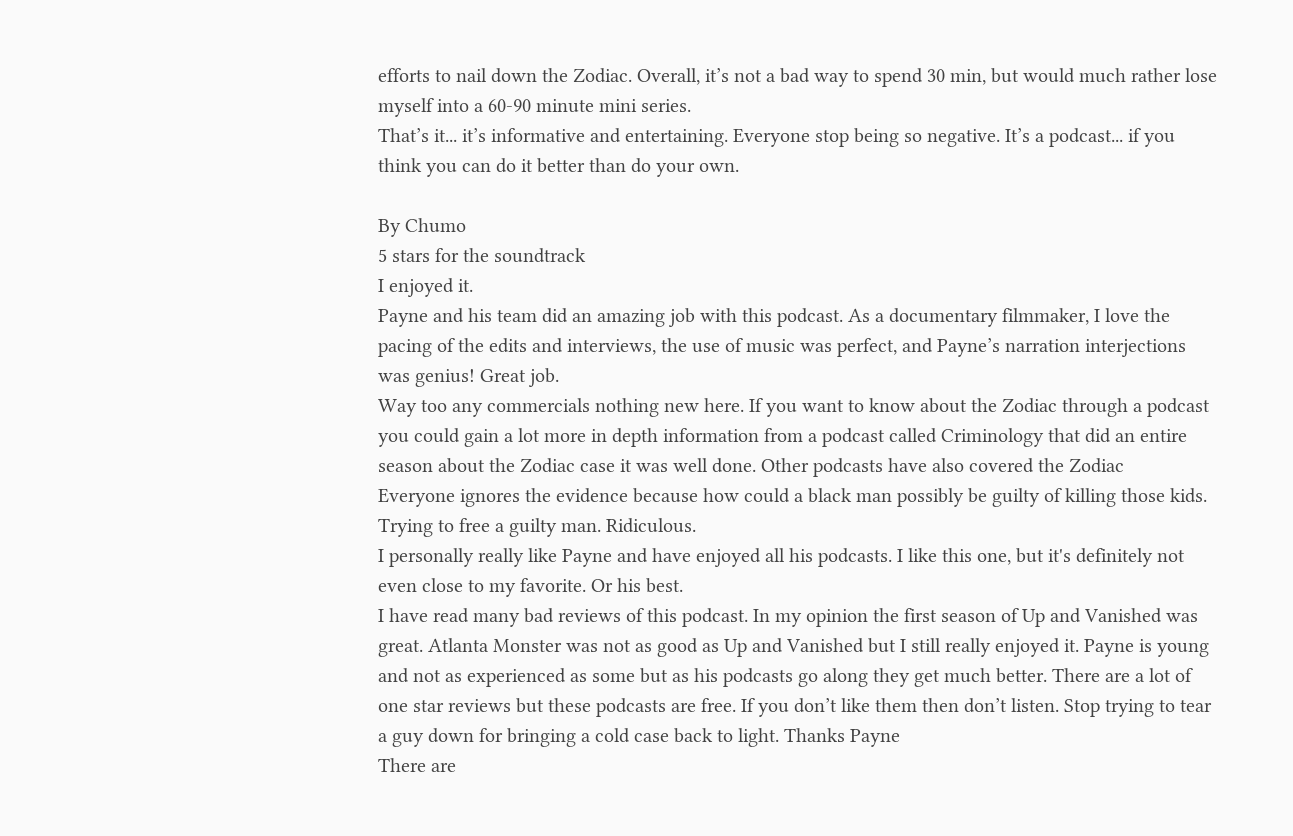efforts to nail down the Zodiac. Overall, it’s not a bad way to spend 30 min, but would much rather lose myself into a 60-90 minute mini series.
That’s it... it’s informative and entertaining. Everyone stop being so negative. It’s a podcast... if you think you can do it better than do your own.

By Chumo
5 stars for the soundtrack
I enjoyed it.
Payne and his team did an amazing job with this podcast. As a documentary filmmaker, I love the pacing of the edits and interviews, the use of music was perfect, and Payne’s narration interjections was genius! Great job.
Way too any commercials nothing new here. If you want to know about the Zodiac through a podcast you could gain a lot more in depth information from a podcast called Criminology that did an entire season about the Zodiac case it was well done. Other podcasts have also covered the Zodiac
Everyone ignores the evidence because how could a black man possibly be guilty of killing those kids. Trying to free a guilty man. Ridiculous.
I personally really like Payne and have enjoyed all his podcasts. I like this one, but it's definitely not even close to my favorite. Or his best.
I have read many bad reviews of this podcast. In my opinion the first season of Up and Vanished was great. Atlanta Monster was not as good as Up and Vanished but I still really enjoyed it. Payne is young and not as experienced as some but as his podcasts go along they get much better. There are a lot of one star reviews but these podcasts are free. If you don’t like them then don’t listen. Stop trying to tear a guy down for bringing a cold case back to light. Thanks Payne
There are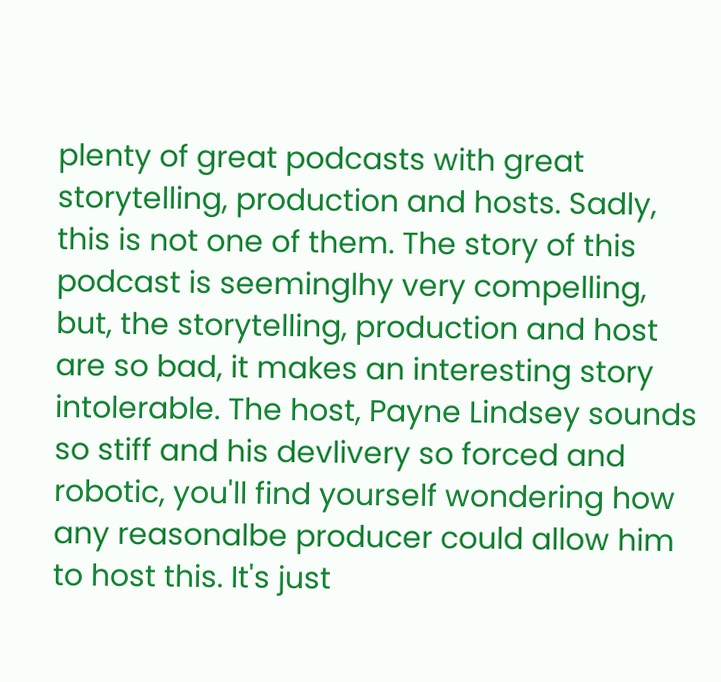plenty of great podcasts with great storytelling, production and hosts. Sadly, this is not one of them. The story of this podcast is seeminglhy very compelling, but, the storytelling, production and host are so bad, it makes an interesting story intolerable. The host, Payne Lindsey sounds so stiff and his devlivery so forced and robotic, you'll find yourself wondering how any reasonalbe producer could allow him to host this. It's just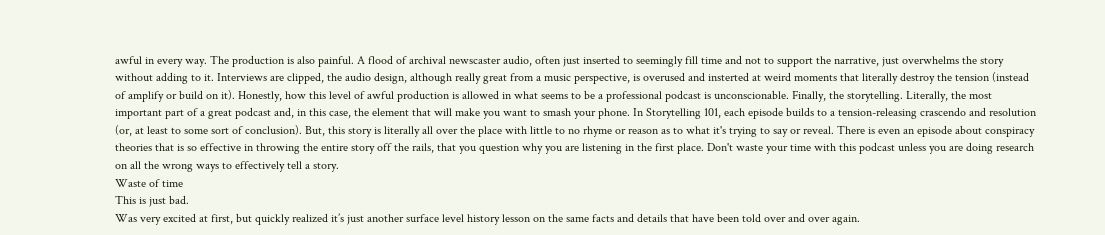awful in every way. The production is also painful. A flood of archival newscaster audio, often just inserted to seemingly fill time and not to support the narrative, just overwhelms the story without adding to it. Interviews are clipped, the audio design, although really great from a music perspective, is overused and insterted at weird moments that literally destroy the tension (instead of amplify or build on it). Honestly, how this level of awful production is allowed in what seems to be a professional podcast is unconscionable. Finally, the storytelling. Literally, the most important part of a great podcast and, in this case, the element that will make you want to smash your phone. In Storytelling 101, each episode builds to a tension-releasing crascendo and resolution (or, at least to some sort of conclusion). But, this story is literally all over the place with little to no rhyme or reason as to what it's trying to say or reveal. There is even an episode about conspiracy theories that is so effective in throwing the entire story off the rails, that you question why you are listening in the first place. Don't waste your time with this podcast unless you are doing research on all the wrong ways to effectively tell a story.
Waste of time
This is just bad.
Was very excited at first, but quickly realized it’s just another surface level history lesson on the same facts and details that have been told over and over again.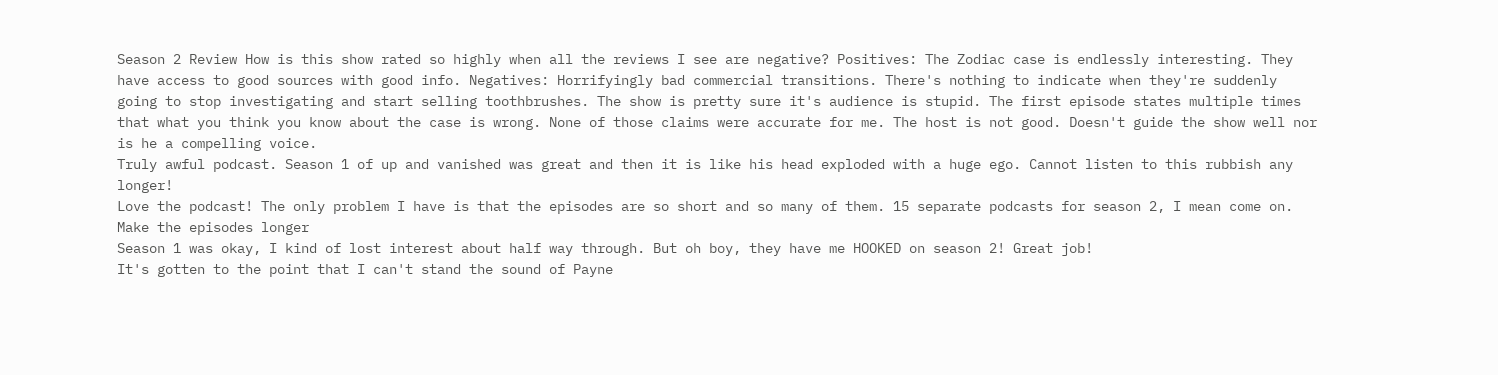Season 2 Review How is this show rated so highly when all the reviews I see are negative? Positives: The Zodiac case is endlessly interesting. They have access to good sources with good info. Negatives: Horrifyingly bad commercial transitions. There's nothing to indicate when they're suddenly going to stop investigating and start selling toothbrushes. The show is pretty sure it's audience is stupid. The first episode states multiple times that what you think you know about the case is wrong. None of those claims were accurate for me. The host is not good. Doesn't guide the show well nor is he a compelling voice.
Truly awful podcast. Season 1 of up and vanished was great and then it is like his head exploded with a huge ego. Cannot listen to this rubbish any longer!
Love the podcast! The only problem I have is that the episodes are so short and so many of them. 15 separate podcasts for season 2, I mean come on. Make the episodes longer
Season 1 was okay, I kind of lost interest about half way through. But oh boy, they have me HOOKED on season 2! Great job!
It's gotten to the point that I can't stand the sound of Payne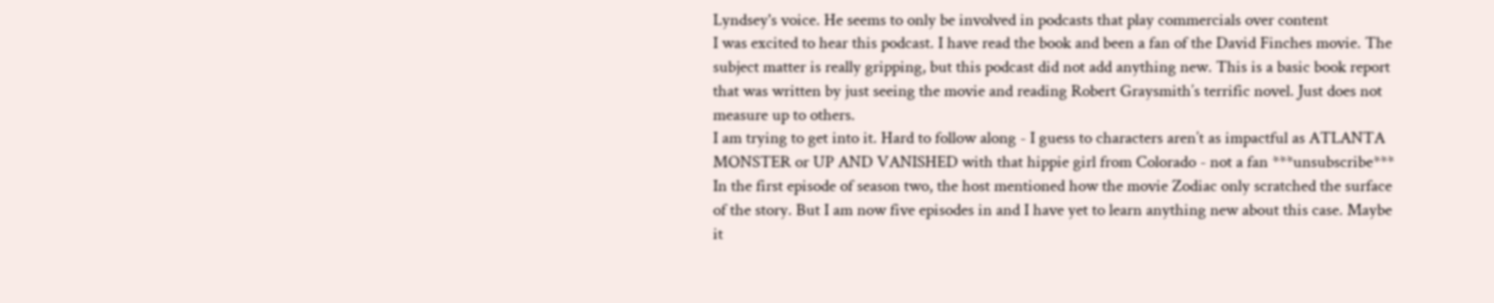Lyndsey's voice. He seems to only be involved in podcasts that play commercials over content
I was excited to hear this podcast. I have read the book and been a fan of the David Finches movie. The subject matter is really gripping, but this podcast did not add anything new. This is a basic book report that was written by just seeing the movie and reading Robert Graysmith’s terrific novel. Just does not measure up to others.
I am trying to get into it. Hard to follow along - I guess to characters aren’t as impactful as ATLANTA MONSTER or UP AND VANISHED with that hippie girl from Colorado - not a fan ***unsubscribe***
In the first episode of season two, the host mentioned how the movie Zodiac only scratched the surface of the story. But I am now five episodes in and I have yet to learn anything new about this case. Maybe it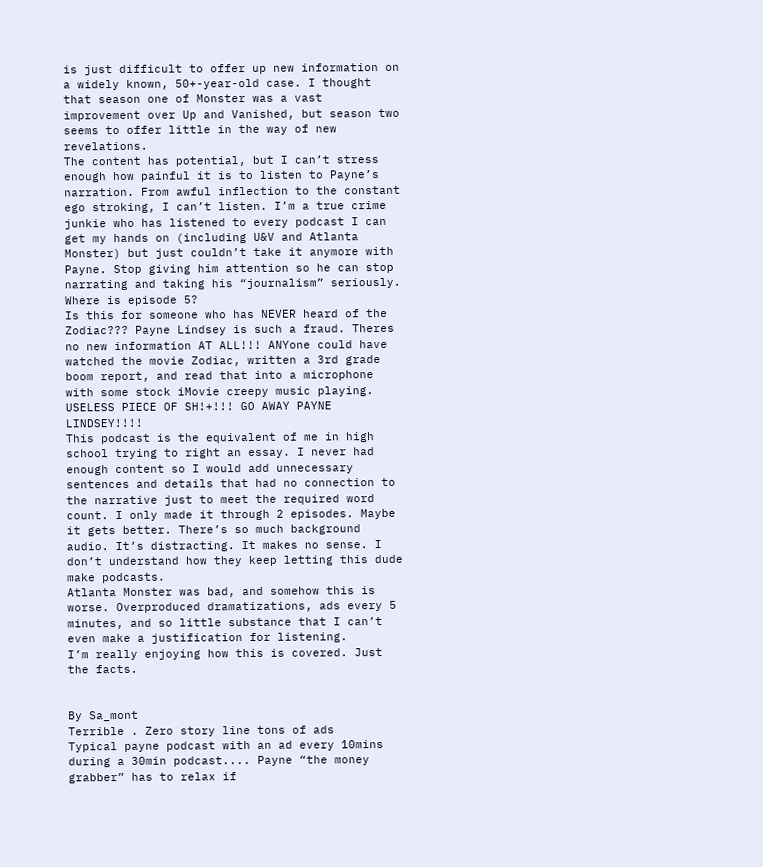is just difficult to offer up new information on a widely known, 50+-year-old case. I thought that season one of Monster was a vast improvement over Up and Vanished, but season two seems to offer little in the way of new revelations.
The content has potential, but I can’t stress enough how painful it is to listen to Payne’s narration. From awful inflection to the constant ego stroking, I can’t listen. I’m a true crime junkie who has listened to every podcast I can get my hands on (including U&V and Atlanta Monster) but just couldn’t take it anymore with Payne. Stop giving him attention so he can stop narrating and taking his “journalism” seriously.
Where is episode 5?
Is this for someone who has NEVER heard of the Zodiac??? Payne Lindsey is such a fraud. Theres no new information AT ALL!!! ANYone could have watched the movie Zodiac, written a 3rd grade boom report, and read that into a microphone with some stock iMovie creepy music playing. USELESS PIECE OF SH!+!!! GO AWAY PAYNE LINDSEY!!!!
This podcast is the equivalent of me in high school trying to right an essay. I never had enough content so I would add unnecessary sentences and details that had no connection to the narrative just to meet the required word count. I only made it through 2 episodes. Maybe it gets better. There’s so much background audio. It’s distracting. It makes no sense. I don’t understand how they keep letting this dude make podcasts.
Atlanta Monster was bad, and somehow this is worse. Overproduced dramatizations, ads every 5 minutes, and so little substance that I can’t even make a justification for listening.
I’m really enjoying how this is covered. Just the facts.


By Sa_mont
Terrible . Zero story line tons of ads
Typical payne podcast with an ad every 10mins during a 30min podcast.... Payne “the money grabber” has to relax if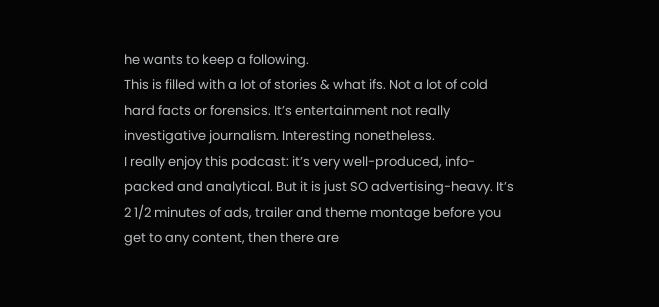he wants to keep a following.
This is filled with a lot of stories & what ifs. Not a lot of cold hard facts or forensics. It’s entertainment not really investigative journalism. Interesting nonetheless.
I really enjoy this podcast: it’s very well-produced, info-packed and analytical. But it is just SO advertising-heavy. It’s 2 1/2 minutes of ads, trailer and theme montage before you get to any content, then there are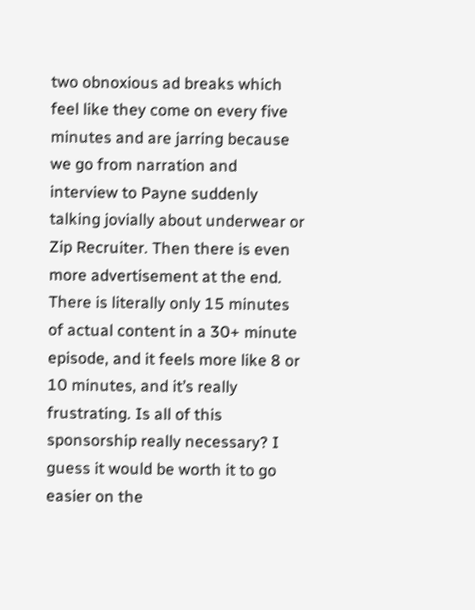two obnoxious ad breaks which feel like they come on every five minutes and are jarring because we go from narration and interview to Payne suddenly talking jovially about underwear or Zip Recruiter. Then there is even more advertisement at the end. There is literally only 15 minutes of actual content in a 30+ minute episode, and it feels more like 8 or 10 minutes, and it’s really frustrating. Is all of this sponsorship really necessary? I guess it would be worth it to go easier on the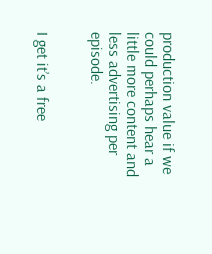production value if we could perhaps hear a little more content and less advertising per episode.


I get it’s a free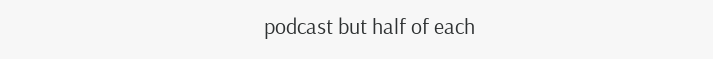podcast but half of each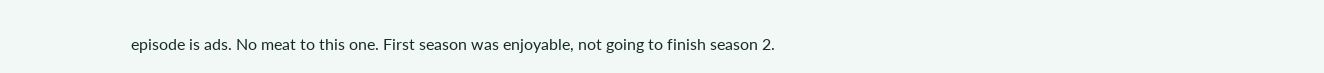episode is ads. No meat to this one. First season was enjoyable, not going to finish season 2.